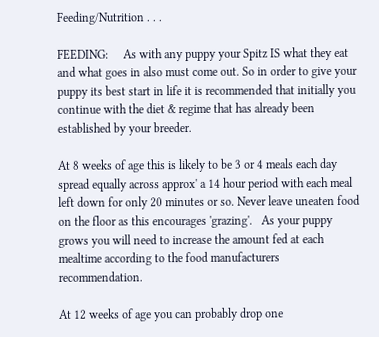Feeding/Nutrition . . .

FEEDING:     As with any puppy your Spitz IS what they eat and what goes in also must come out. So in order to give your puppy its best start in life it is recommended that initially you continue with the diet & regime that has already been established by your breeder.

At 8 weeks of age this is likely to be 3 or 4 meals each day spread equally across approx' a 14 hour period with each meal left down for only 20 minutes or so. Never leave uneaten food on the floor as this encourages 'grazing'.   As your puppy grows you will need to increase the amount fed at each mealtime according to the food manufacturers recommendation.

At 12 weeks of age you can probably drop one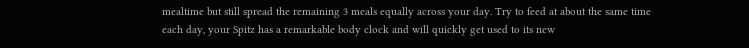mealtime but still spread the remaining 3 meals equally across your day. Try to feed at about the same time each day, your Spitz has a remarkable body clock and will quickly get used to its new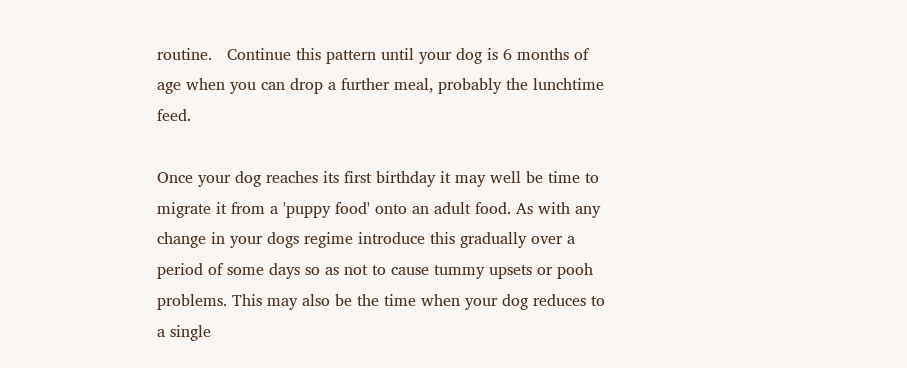routine.   Continue this pattern until your dog is 6 months of age when you can drop a further meal, probably the lunchtime feed.

Once your dog reaches its first birthday it may well be time to migrate it from a 'puppy food' onto an adult food. As with any change in your dogs regime introduce this gradually over a period of some days so as not to cause tummy upsets or pooh problems. This may also be the time when your dog reduces to a single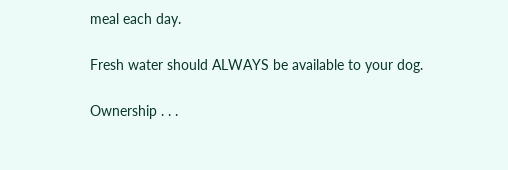meal each day.

Fresh water should ALWAYS be available to your dog.

Ownership . . .